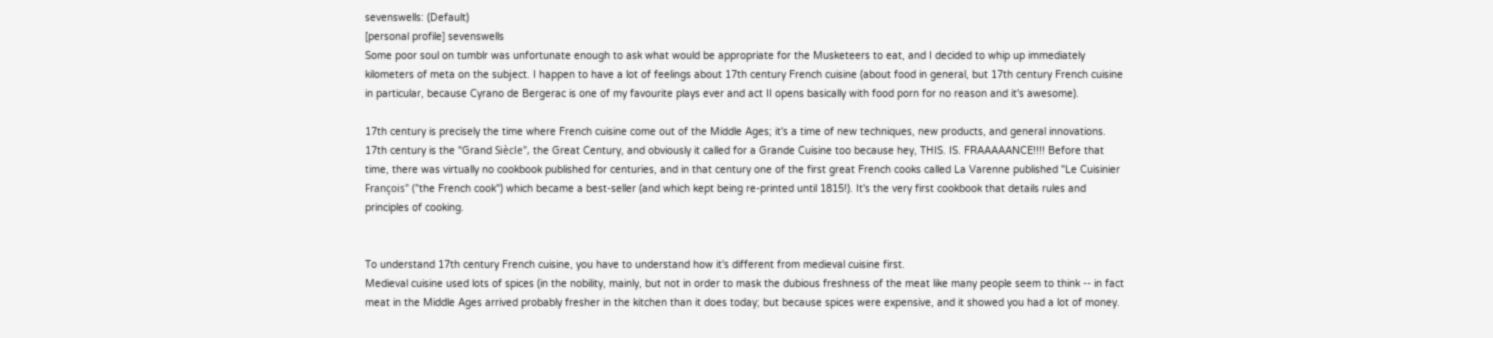sevenswells: (Default)
[personal profile] sevenswells
Some poor soul on tumblr was unfortunate enough to ask what would be appropriate for the Musketeers to eat, and I decided to whip up immediately kilometers of meta on the subject. I happen to have a lot of feelings about 17th century French cuisine (about food in general, but 17th century French cuisine in particular, because Cyrano de Bergerac is one of my favourite plays ever and act II opens basically with food porn for no reason and it's awesome).

17th century is precisely the time where French cuisine come out of the Middle Ages; it's a time of new techniques, new products, and general innovations. 17th century is the "Grand Siècle", the Great Century, and obviously it called for a Grande Cuisine too because hey, THIS. IS. FRAAAAANCE!!!! Before that time, there was virtually no cookbook published for centuries, and in that century one of the first great French cooks called La Varenne published "Le Cuisinier François" ("the French cook") which became a best-seller (and which kept being re-printed until 1815!). It's the very first cookbook that details rules and principles of cooking.


To understand 17th century French cuisine, you have to understand how it's different from medieval cuisine first.
Medieval cuisine used lots of spices (in the nobility, mainly, but not in order to mask the dubious freshness of the meat like many people seem to think -- in fact meat in the Middle Ages arrived probably fresher in the kitchen than it does today; but because spices were expensive, and it showed you had a lot of money.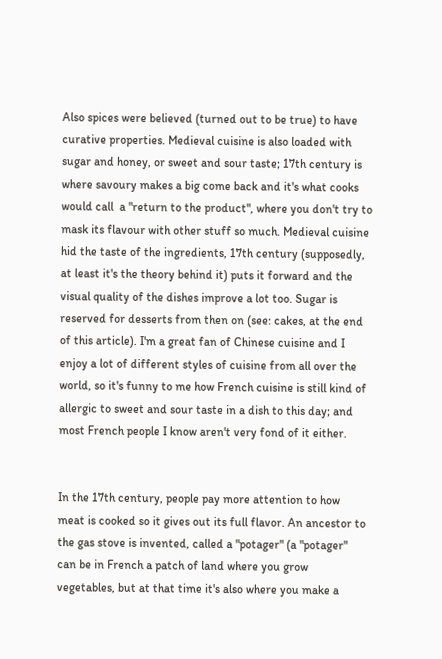Also spices were believed (turned out to be true) to have curative properties. Medieval cuisine is also loaded with sugar and honey, or sweet and sour taste; 17th century is where savoury makes a big come back and it's what cooks would call  a "return to the product", where you don't try to mask its flavour with other stuff so much. Medieval cuisine hid the taste of the ingredients, 17th century (supposedly, at least it's the theory behind it) puts it forward and the visual quality of the dishes improve a lot too. Sugar is reserved for desserts from then on (see: cakes, at the end of this article). I'm a great fan of Chinese cuisine and I enjoy a lot of different styles of cuisine from all over the world, so it's funny to me how French cuisine is still kind of allergic to sweet and sour taste in a dish to this day; and most French people I know aren't very fond of it either.


In the 17th century, people pay more attention to how meat is cooked so it gives out its full flavor. An ancestor to the gas stove is invented, called a "potager" (a "potager" can be in French a patch of land where you grow vegetables, but at that time it's also where you make a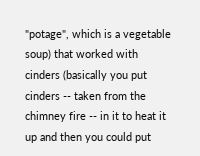"potage", which is a vegetable soup) that worked with cinders (basically you put cinders -- taken from the chimney fire -- in it to heat it up and then you could put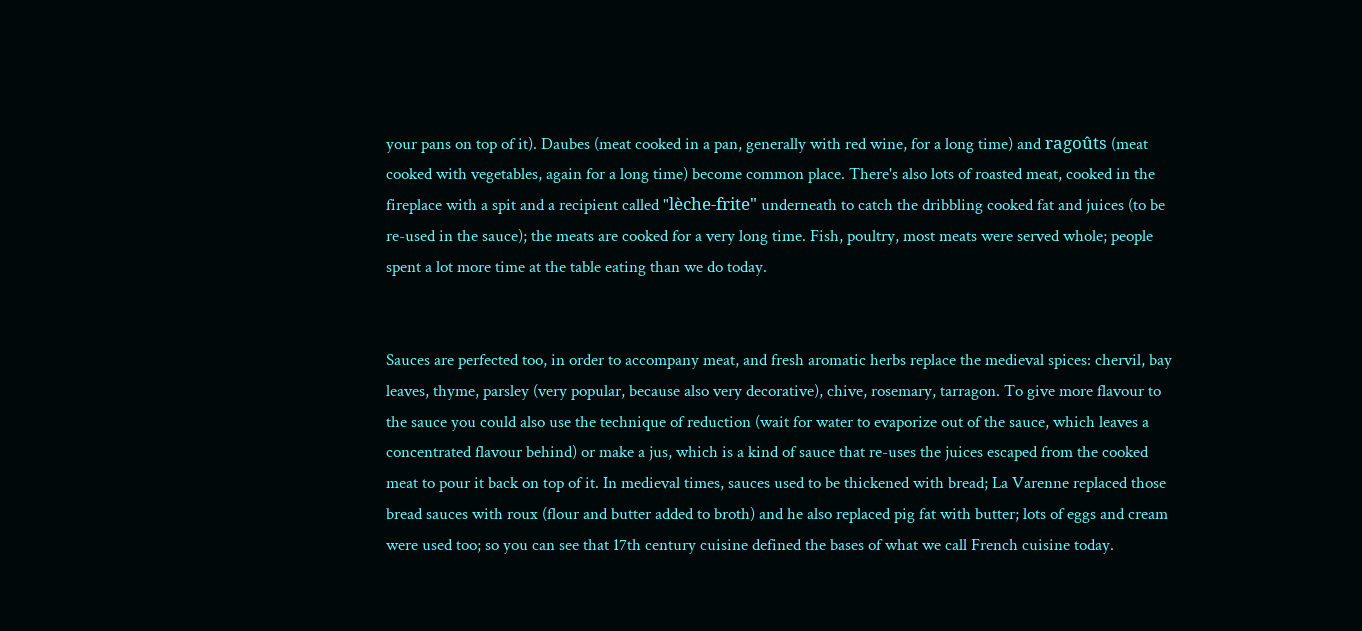your pans on top of it). Daubes (meat cooked in a pan, generally with red wine, for a long time) and ragoûts (meat cooked with vegetables, again for a long time) become common place. There's also lots of roasted meat, cooked in the fireplace with a spit and a recipient called "lèche-frite" underneath to catch the dribbling cooked fat and juices (to be re-used in the sauce); the meats are cooked for a very long time. Fish, poultry, most meats were served whole; people spent a lot more time at the table eating than we do today.


Sauces are perfected too, in order to accompany meat, and fresh aromatic herbs replace the medieval spices: chervil, bay leaves, thyme, parsley (very popular, because also very decorative), chive, rosemary, tarragon. To give more flavour to the sauce you could also use the technique of reduction (wait for water to evaporize out of the sauce, which leaves a concentrated flavour behind) or make a jus, which is a kind of sauce that re-uses the juices escaped from the cooked meat to pour it back on top of it. In medieval times, sauces used to be thickened with bread; La Varenne replaced those bread sauces with roux (flour and butter added to broth) and he also replaced pig fat with butter; lots of eggs and cream were used too; so you can see that 17th century cuisine defined the bases of what we call French cuisine today.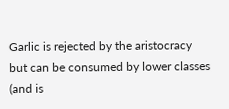Garlic is rejected by the aristocracy but can be consumed by lower classes (and is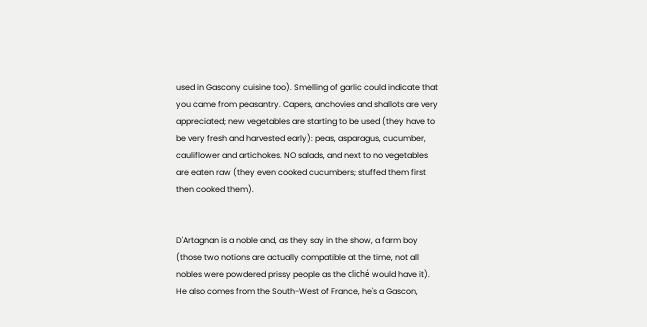used in Gascony cuisine too). Smelling of garlic could indicate that you came from peasantry. Capers, anchovies and shallots are very appreciated; new vegetables are starting to be used (they have to be very fresh and harvested early): peas, asparagus, cucumber, cauliflower and artichokes. NO salads, and next to no vegetables are eaten raw (they even cooked cucumbers; stuffed them first then cooked them).


D'Artagnan is a noble and, as they say in the show, a farm boy (those two notions are actually compatible at the time, not all nobles were powdered prissy people as the cliché would have it). He also comes from the South-West of France, he's a Gascon,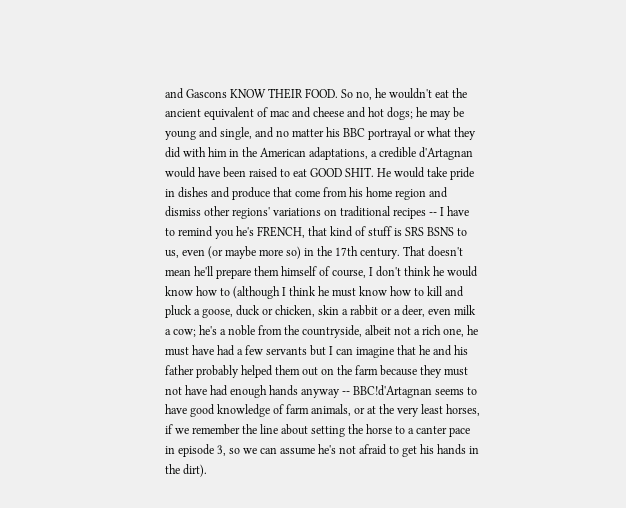and Gascons KNOW THEIR FOOD. So no, he wouldn't eat the ancient equivalent of mac and cheese and hot dogs; he may be young and single, and no matter his BBC portrayal or what they did with him in the American adaptations, a credible d'Artagnan would have been raised to eat GOOD SHIT. He would take pride in dishes and produce that come from his home region and dismiss other regions' variations on traditional recipes -- I have to remind you he's FRENCH, that kind of stuff is SRS BSNS to us, even (or maybe more so) in the 17th century. That doesn't mean he'll prepare them himself of course, I don't think he would know how to (although I think he must know how to kill and pluck a goose, duck or chicken, skin a rabbit or a deer, even milk a cow; he's a noble from the countryside, albeit not a rich one, he must have had a few servants but I can imagine that he and his father probably helped them out on the farm because they must not have had enough hands anyway -- BBC!d'Artagnan seems to have good knowledge of farm animals, or at the very least horses, if we remember the line about setting the horse to a canter pace in episode 3, so we can assume he's not afraid to get his hands in the dirt).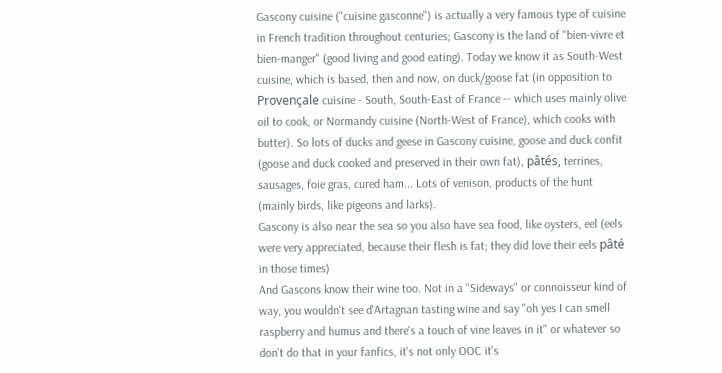Gascony cuisine ("cuisine gasconne") is actually a very famous type of cuisine in French tradition throughout centuries; Gascony is the land of "bien-vivre et bien-manger" (good living and good eating). Today we know it as South-West cuisine, which is based, then and now, on duck/goose fat (in opposition to Provençale cuisine - South, South-East of France -- which uses mainly olive oil to cook, or Normandy cuisine (North-West of France), which cooks with butter). So lots of ducks and geese in Gascony cuisine, goose and duck confit (goose and duck cooked and preserved in their own fat), pâtés, terrines, sausages, foie gras, cured ham... Lots of venison, products of the hunt (mainly birds, like pigeons and larks).
Gascony is also near the sea so you also have sea food, like oysters, eel (eels were very appreciated, because their flesh is fat; they did love their eels pâté in those times)
And Gascons know their wine too. Not in a "Sideways" or connoisseur kind of way, you wouldn't see d'Artagnan tasting wine and say "oh yes I can smell raspberry and humus and there's a touch of vine leaves in it" or whatever so don't do that in your fanfics, it's not only OOC it's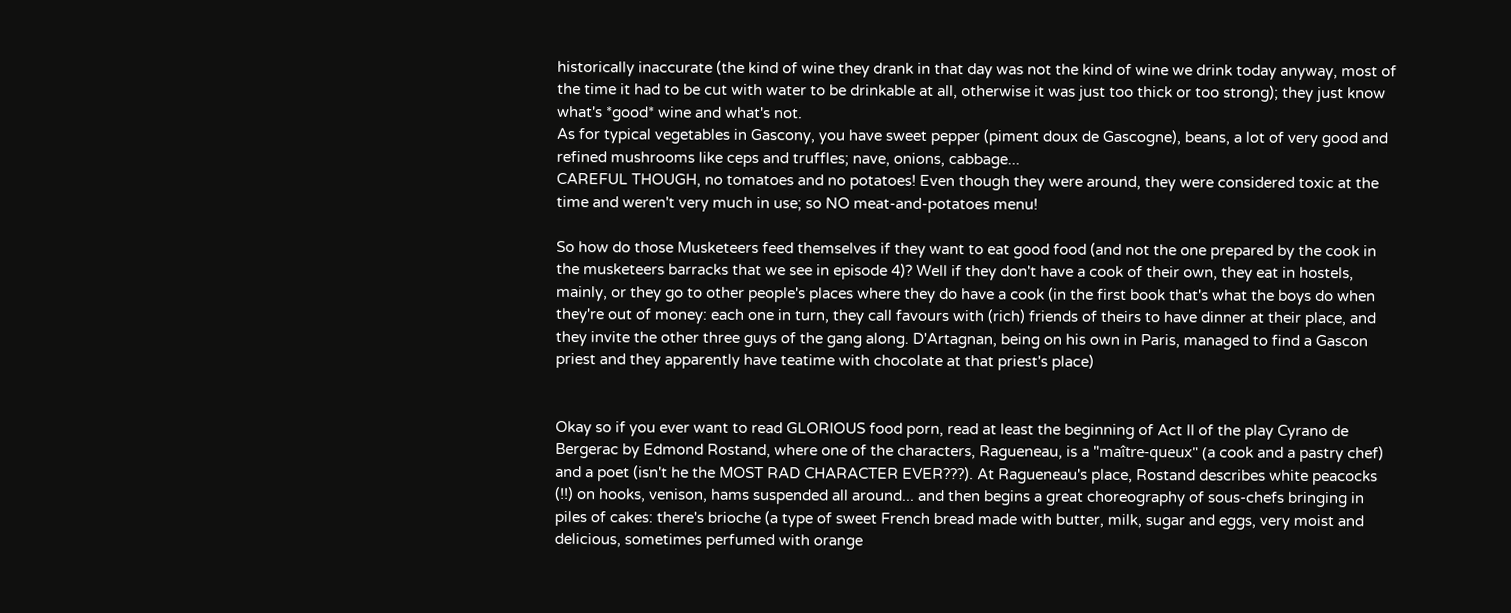historically inaccurate (the kind of wine they drank in that day was not the kind of wine we drink today anyway, most of the time it had to be cut with water to be drinkable at all, otherwise it was just too thick or too strong); they just know what's *good* wine and what's not.
As for typical vegetables in Gascony, you have sweet pepper (piment doux de Gascogne), beans, a lot of very good and refined mushrooms like ceps and truffles; nave, onions, cabbage...
CAREFUL THOUGH, no tomatoes and no potatoes! Even though they were around, they were considered toxic at the time and weren't very much in use; so NO meat-and-potatoes menu!

So how do those Musketeers feed themselves if they want to eat good food (and not the one prepared by the cook in the musketeers barracks that we see in episode 4)? Well if they don't have a cook of their own, they eat in hostels, mainly, or they go to other people's places where they do have a cook (in the first book that's what the boys do when they're out of money: each one in turn, they call favours with (rich) friends of theirs to have dinner at their place, and they invite the other three guys of the gang along. D'Artagnan, being on his own in Paris, managed to find a Gascon priest and they apparently have teatime with chocolate at that priest's place)


Okay so if you ever want to read GLORIOUS food porn, read at least the beginning of Act II of the play Cyrano de Bergerac by Edmond Rostand, where one of the characters, Ragueneau, is a "maître-queux" (a cook and a pastry chef) and a poet (isn't he the MOST RAD CHARACTER EVER???). At Ragueneau's place, Rostand describes white peacocks (!!) on hooks, venison, hams suspended all around... and then begins a great choreography of sous-chefs bringing in piles of cakes: there's brioche (a type of sweet French bread made with butter, milk, sugar and eggs, very moist and delicious, sometimes perfumed with orange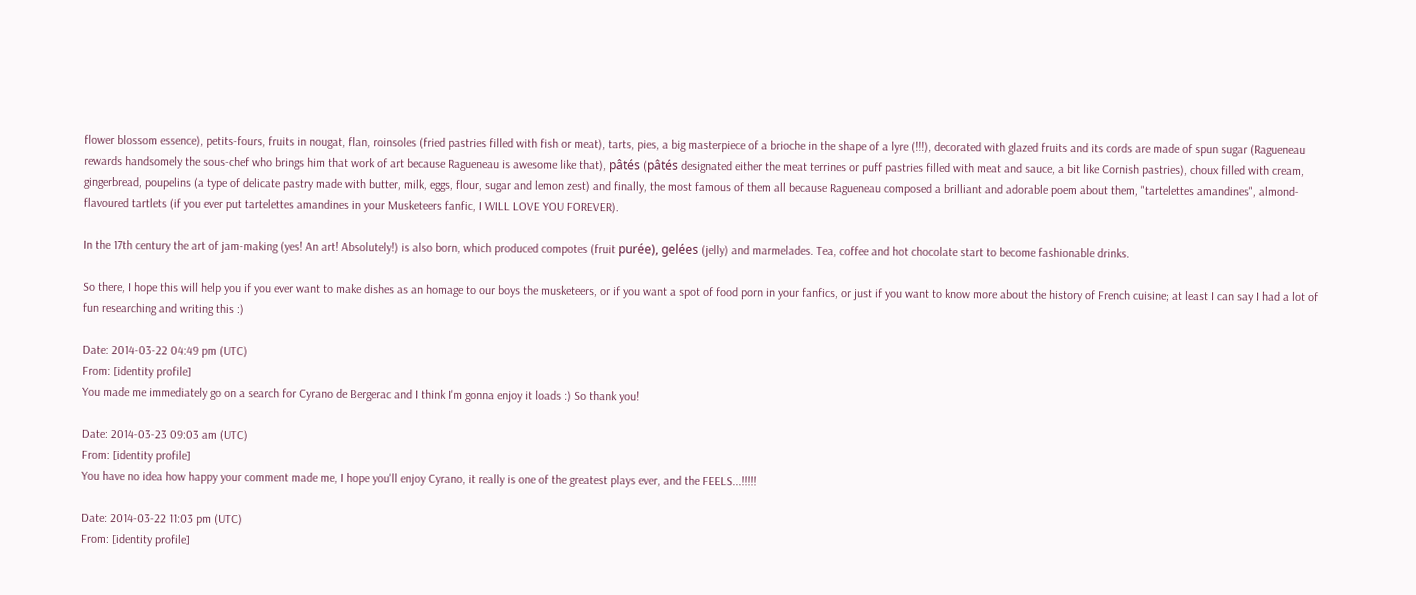flower blossom essence), petits-fours, fruits in nougat, flan, roinsoles (fried pastries filled with fish or meat), tarts, pies, a big masterpiece of a brioche in the shape of a lyre (!!!), decorated with glazed fruits and its cords are made of spun sugar (Ragueneau rewards handsomely the sous-chef who brings him that work of art because Ragueneau is awesome like that), pâtés (pâtés designated either the meat terrines or puff pastries filled with meat and sauce, a bit like Cornish pastries), choux filled with cream, gingerbread, poupelins (a type of delicate pastry made with butter, milk, eggs, flour, sugar and lemon zest) and finally, the most famous of them all because Ragueneau composed a brilliant and adorable poem about them, "tartelettes amandines", almond-flavoured tartlets (if you ever put tartelettes amandines in your Musketeers fanfic, I WILL LOVE YOU FOREVER).

In the 17th century the art of jam-making (yes! An art! Absolutely!) is also born, which produced compotes (fruit purée), gelées (jelly) and marmelades. Tea, coffee and hot chocolate start to become fashionable drinks.

So there, I hope this will help you if you ever want to make dishes as an homage to our boys the musketeers, or if you want a spot of food porn in your fanfics, or just if you want to know more about the history of French cuisine; at least I can say I had a lot of fun researching and writing this :)

Date: 2014-03-22 04:49 pm (UTC)
From: [identity profile]
You made me immediately go on a search for Cyrano de Bergerac and I think I'm gonna enjoy it loads :) So thank you!

Date: 2014-03-23 09:03 am (UTC)
From: [identity profile]
You have no idea how happy your comment made me, I hope you'll enjoy Cyrano, it really is one of the greatest plays ever, and the FEELS...!!!!!

Date: 2014-03-22 11:03 pm (UTC)
From: [identity profile]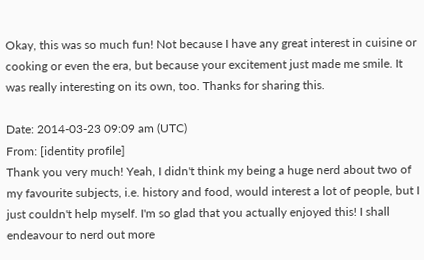Okay, this was so much fun! Not because I have any great interest in cuisine or cooking or even the era, but because your excitement just made me smile. It was really interesting on its own, too. Thanks for sharing this.

Date: 2014-03-23 09:09 am (UTC)
From: [identity profile]
Thank you very much! Yeah, I didn't think my being a huge nerd about two of my favourite subjects, i.e. history and food, would interest a lot of people, but I just couldn't help myself. I'm so glad that you actually enjoyed this! I shall endeavour to nerd out more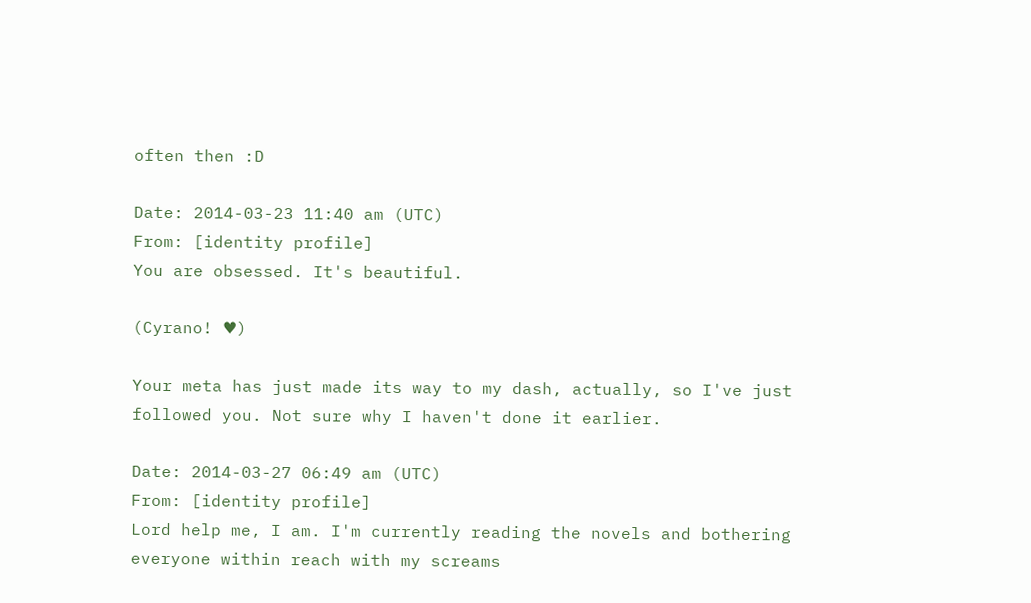often then :D

Date: 2014-03-23 11:40 am (UTC)
From: [identity profile]
You are obsessed. It's beautiful.

(Cyrano! ♥)

Your meta has just made its way to my dash, actually, so I've just followed you. Not sure why I haven't done it earlier.

Date: 2014-03-27 06:49 am (UTC)
From: [identity profile]
Lord help me, I am. I'm currently reading the novels and bothering everyone within reach with my screams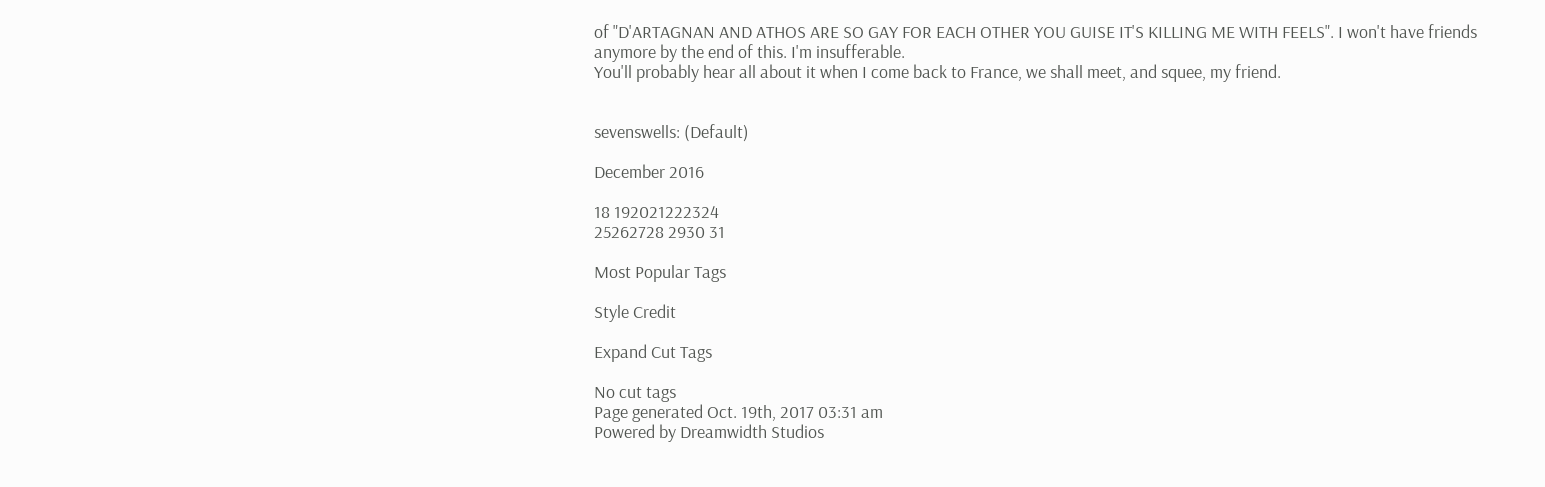of "D'ARTAGNAN AND ATHOS ARE SO GAY FOR EACH OTHER YOU GUISE IT'S KILLING ME WITH FEELS". I won't have friends anymore by the end of this. I'm insufferable.
You'll probably hear all about it when I come back to France, we shall meet, and squee, my friend.


sevenswells: (Default)

December 2016

18 192021222324
25262728 2930 31

Most Popular Tags

Style Credit

Expand Cut Tags

No cut tags
Page generated Oct. 19th, 2017 03:31 am
Powered by Dreamwidth Studios